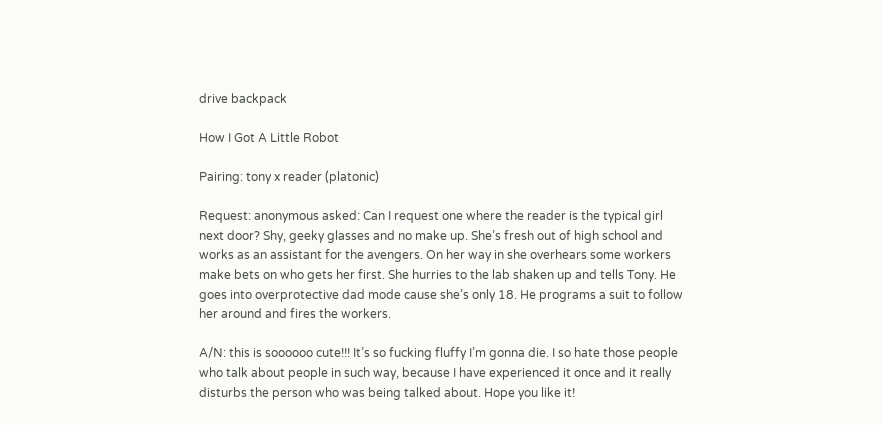drive backpack

How I Got A Little Robot

Pairing: tony x reader (platonic)

Request: anonymous asked: Can I request one where the reader is the typical girl next door? Shy, geeky glasses and no make up. She’s fresh out of high school and works as an assistant for the avengers. On her way in she overhears some workers make bets on who gets her first. She hurries to the lab shaken up and tells Tony. He goes into overprotective dad mode cause she’s only 18. He programs a suit to follow her around and fires the workers.

A/N: this is soooooo cute!!! It’s so fucking fluffy I’m gonna die. I so hate those people who talk about people in such way, because I have experienced it once and it really disturbs the person who was being talked about. Hope you like it!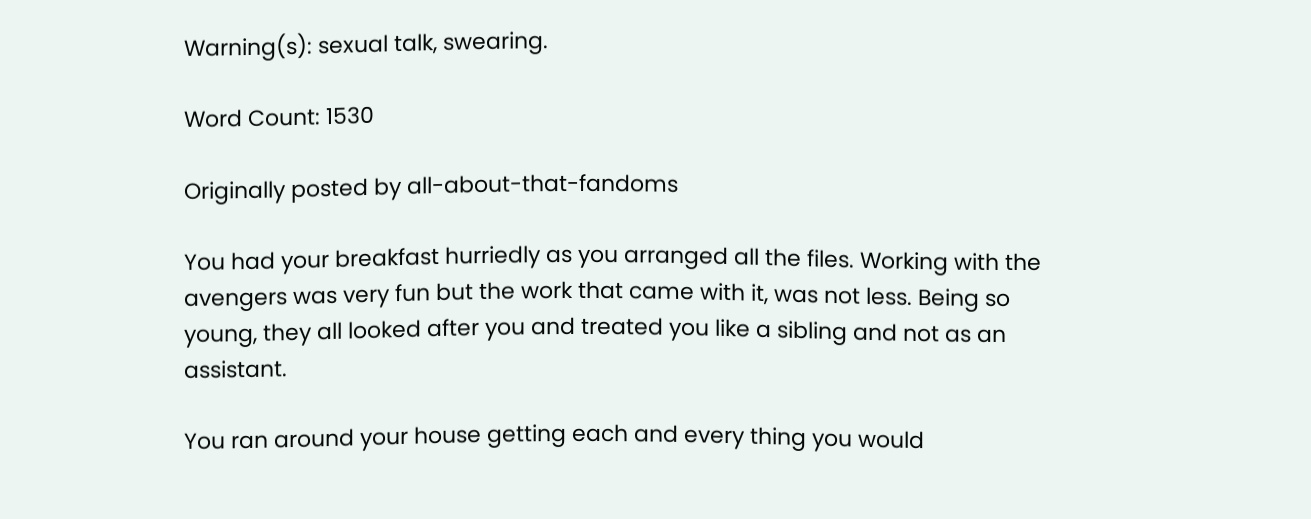Warning(s): sexual talk, swearing.

Word Count: 1530

Originally posted by all-about-that-fandoms

You had your breakfast hurriedly as you arranged all the files. Working with the avengers was very fun but the work that came with it, was not less. Being so young, they all looked after you and treated you like a sibling and not as an assistant.

You ran around your house getting each and every thing you would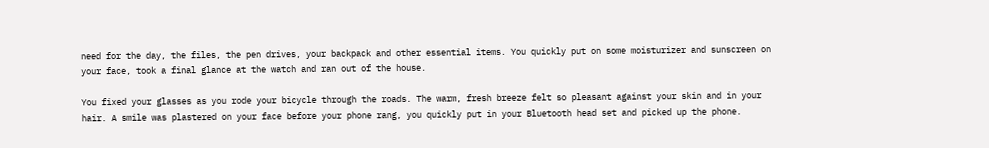need for the day, the files, the pen drives, your backpack and other essential items. You quickly put on some moisturizer and sunscreen on your face, took a final glance at the watch and ran out of the house.

You fixed your glasses as you rode your bicycle through the roads. The warm, fresh breeze felt so pleasant against your skin and in your hair. A smile was plastered on your face before your phone rang, you quickly put in your Bluetooth head set and picked up the phone.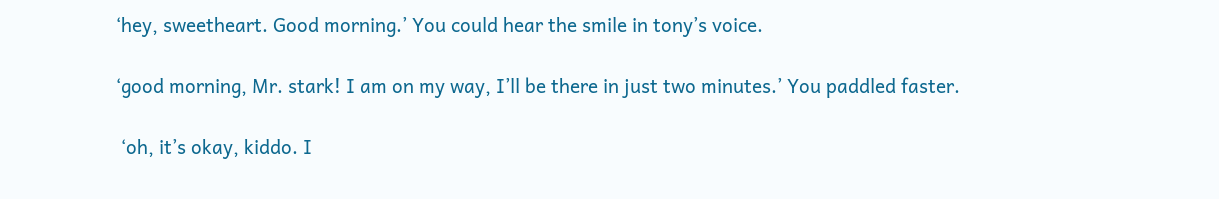‘hey, sweetheart. Good morning.’ You could hear the smile in tony’s voice.

‘good morning, Mr. stark! I am on my way, I’ll be there in just two minutes.’ You paddled faster.

 ‘oh, it’s okay, kiddo. I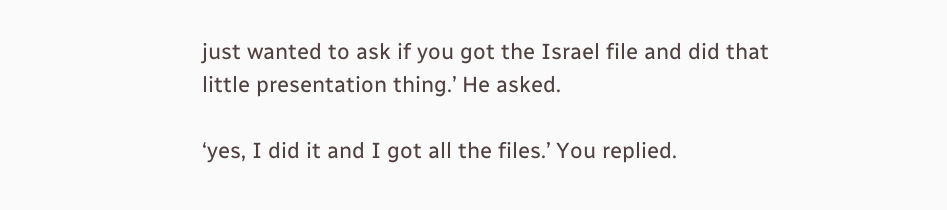just wanted to ask if you got the Israel file and did that little presentation thing.’ He asked.

‘yes, I did it and I got all the files.’ You replied.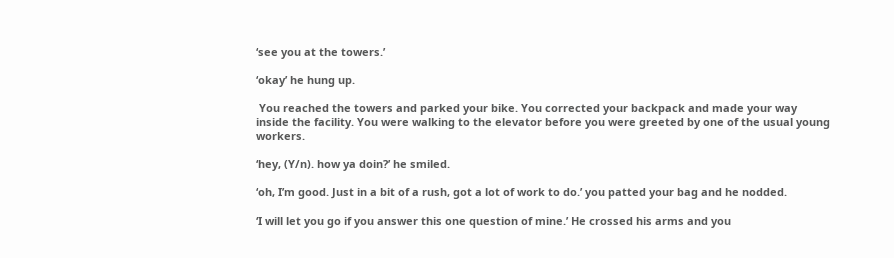‘see you at the towers.’

‘okay’ he hung up.

 You reached the towers and parked your bike. You corrected your backpack and made your way inside the facility. You were walking to the elevator before you were greeted by one of the usual young workers.

‘hey, (Y/n). how ya doin?’ he smiled.

‘oh, I’m good. Just in a bit of a rush, got a lot of work to do.’ you patted your bag and he nodded.

‘I will let you go if you answer this one question of mine.’ He crossed his arms and you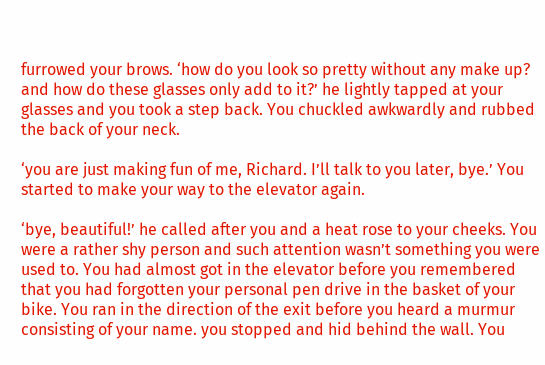furrowed your brows. ‘how do you look so pretty without any make up? and how do these glasses only add to it?’ he lightly tapped at your glasses and you took a step back. You chuckled awkwardly and rubbed the back of your neck.

‘you are just making fun of me, Richard. I’ll talk to you later, bye.’ You started to make your way to the elevator again.

‘bye, beautiful!’ he called after you and a heat rose to your cheeks. You were a rather shy person and such attention wasn’t something you were used to. You had almost got in the elevator before you remembered that you had forgotten your personal pen drive in the basket of your bike. You ran in the direction of the exit before you heard a murmur consisting of your name. you stopped and hid behind the wall. You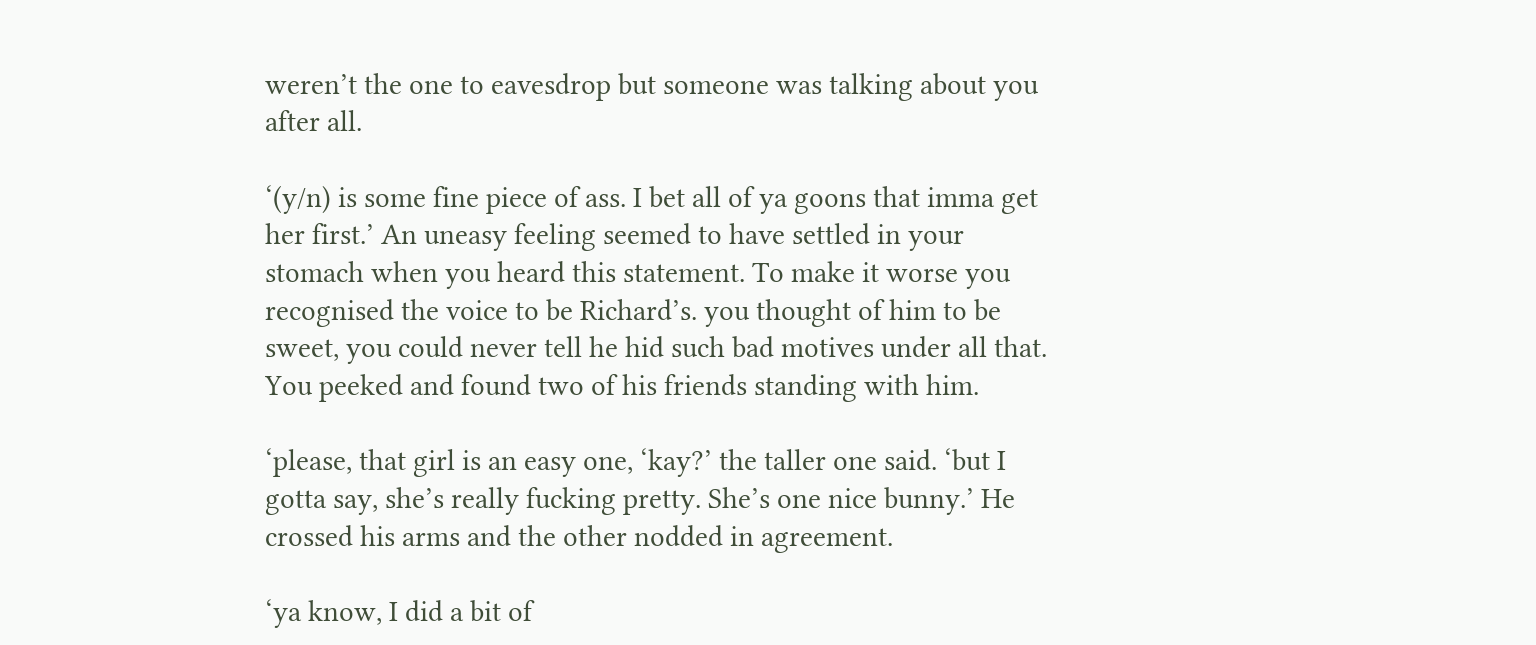weren’t the one to eavesdrop but someone was talking about you after all.

‘(y/n) is some fine piece of ass. I bet all of ya goons that imma get her first.’ An uneasy feeling seemed to have settled in your stomach when you heard this statement. To make it worse you recognised the voice to be Richard’s. you thought of him to be sweet, you could never tell he hid such bad motives under all that. You peeked and found two of his friends standing with him.

‘please, that girl is an easy one, ‘kay?’ the taller one said. ‘but I gotta say, she’s really fucking pretty. She’s one nice bunny.’ He crossed his arms and the other nodded in agreement.

‘ya know, I did a bit of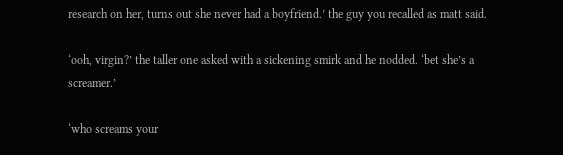research on her, turns out she never had a boyfriend.’ the guy you recalled as matt said.

‘ooh, virgin?’ the taller one asked with a sickening smirk and he nodded. ‘bet she’s a screamer.’

‘who screams your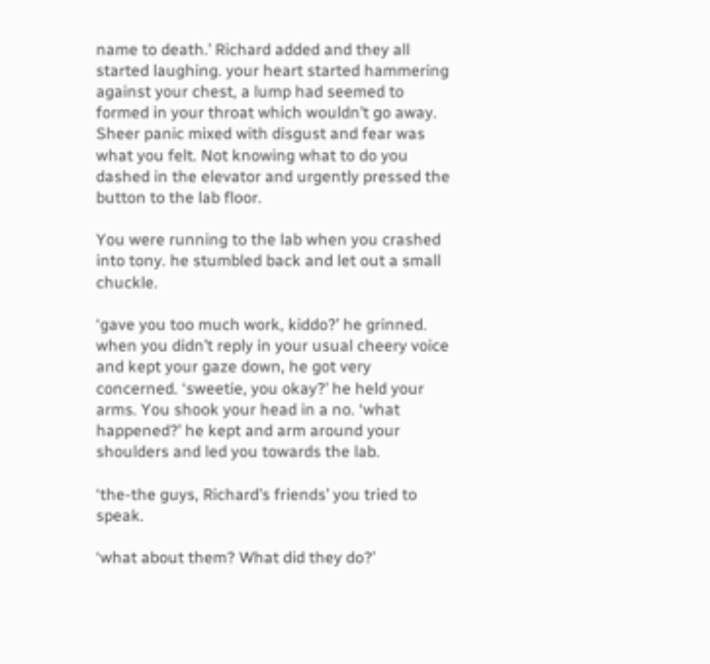name to death.’ Richard added and they all started laughing. your heart started hammering against your chest, a lump had seemed to formed in your throat which wouldn’t go away. Sheer panic mixed with disgust and fear was what you felt. Not knowing what to do you dashed in the elevator and urgently pressed the button to the lab floor.

You were running to the lab when you crashed into tony. he stumbled back and let out a small chuckle.

‘gave you too much work, kiddo?’ he grinned. when you didn’t reply in your usual cheery voice and kept your gaze down, he got very concerned. ‘sweetie, you okay?’ he held your arms. You shook your head in a no. ‘what happened?’ he kept and arm around your shoulders and led you towards the lab.

‘the-the guys, Richard’s friends’ you tried to speak.

‘what about them? What did they do?’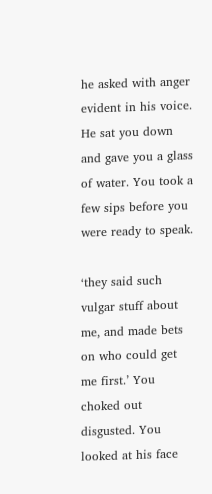he asked with anger evident in his voice. He sat you down and gave you a glass of water. You took a few sips before you were ready to speak.

‘they said such vulgar stuff about me, and made bets on who could get me first.’ You choked out disgusted. You looked at his face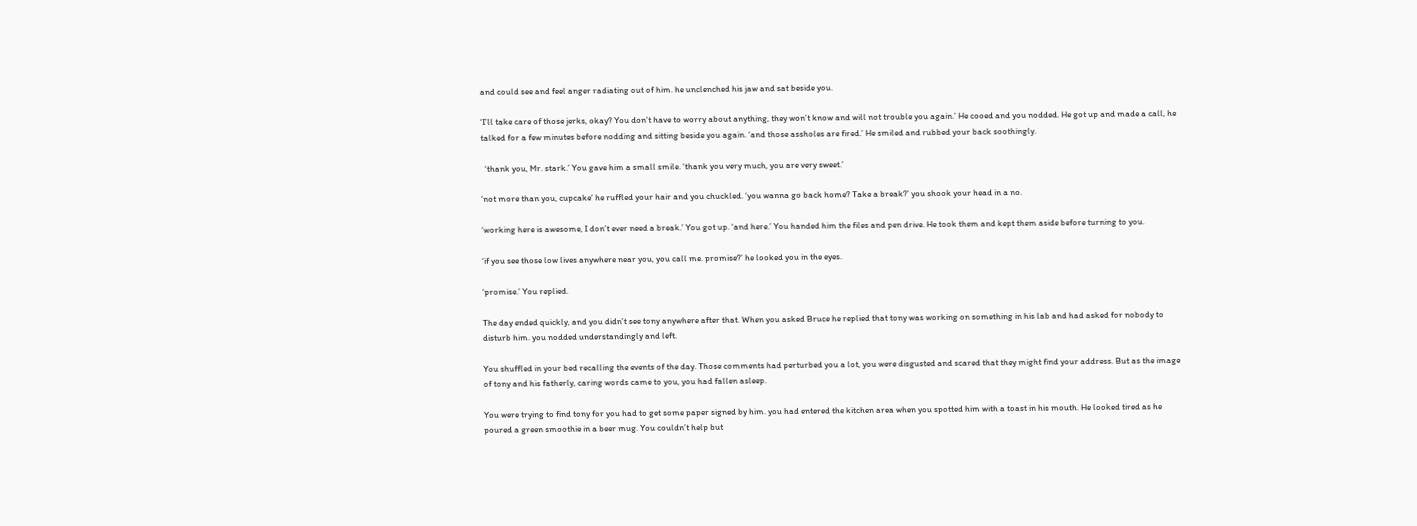and could see and feel anger radiating out of him. he unclenched his jaw and sat beside you.

‘I’ll take care of those jerks, okay? You don’t have to worry about anything, they won’t know and will not trouble you again.’ He cooed and you nodded. He got up and made a call, he talked for a few minutes before nodding and sitting beside you again. ‘and those assholes are fired.’ He smiled and rubbed your back soothingly.

  ‘thank you, Mr. stark.’ You gave him a small smile. ‘thank you very much, you are very sweet.’

‘not more than you, cupcake’ he ruffled your hair and you chuckled. ‘you wanna go back home? Take a break?’ you shook your head in a no.

‘working here is awesome, I don’t ever need a break.’ You got up. ‘and here.’ You handed him the files and pen drive. He took them and kept them aside before turning to you.

‘if you see those low lives anywhere near you, you call me. promise?’ he looked you in the eyes.

‘promise.’ You replied.

The day ended quickly, and you didn’t see tony anywhere after that. When you asked Bruce he replied that tony was working on something in his lab and had asked for nobody to disturb him. you nodded understandingly and left.

You shuffled in your bed recalling the events of the day. Those comments had perturbed you a lot, you were disgusted and scared that they might find your address. But as the image of tony and his fatherly, caring words came to you, you had fallen asleep.

You were trying to find tony for you had to get some paper signed by him. you had entered the kitchen area when you spotted him with a toast in his mouth. He looked tired as he poured a green smoothie in a beer mug. You couldn’t help but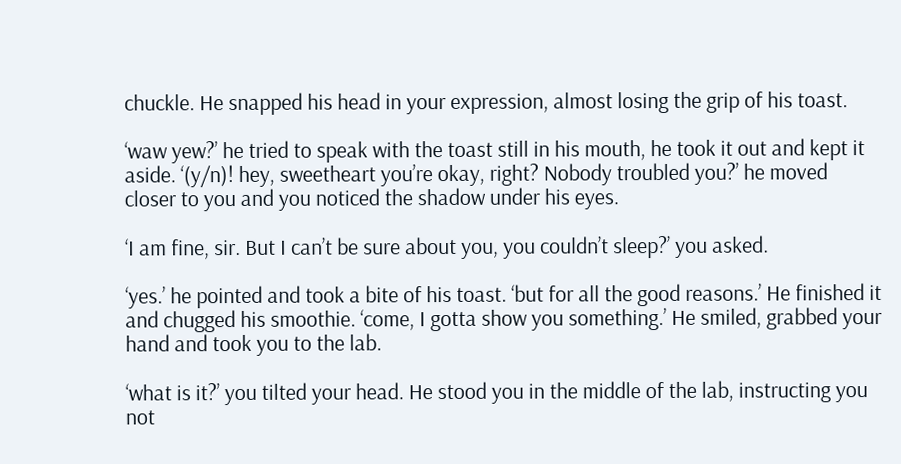chuckle. He snapped his head in your expression, almost losing the grip of his toast.

‘waw yew?’ he tried to speak with the toast still in his mouth, he took it out and kept it aside. ‘(y/n)! hey, sweetheart you’re okay, right? Nobody troubled you?’ he moved closer to you and you noticed the shadow under his eyes.

‘I am fine, sir. But I can’t be sure about you, you couldn’t sleep?’ you asked.

‘yes.’ he pointed and took a bite of his toast. ‘but for all the good reasons.’ He finished it and chugged his smoothie. ‘come, I gotta show you something.’ He smiled, grabbed your hand and took you to the lab.

‘what is it?’ you tilted your head. He stood you in the middle of the lab, instructing you not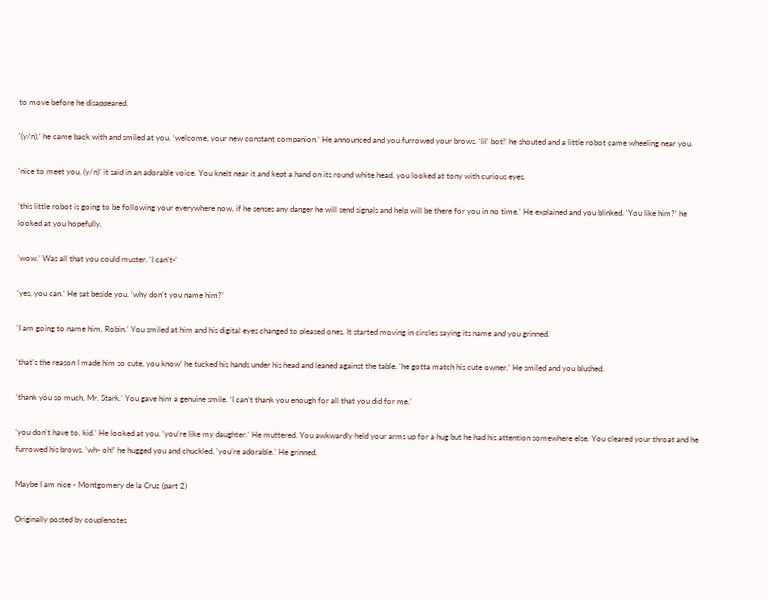to move before he disappeared.

‘(y/n),’ he came back with and smiled at you. ‘welcome, your new constant companion.’ He announced and you furrowed your brows. ‘lil’ bot!’ he shouted and a little robot came wheeling near you.

‘nice to meet you, (y/n)’ it said in an adorable voice. You knelt near it and kept a hand on its round white head. you looked at tony with curious eyes.

‘this little robot is going to be following your everywhere now, if he senses any danger he will send signals and help will be there for you in no time.’ He explained and you blinked. ‘You like him?’ he looked at you hopefully.

‘wow.’ Was all that you could muster. ‘I can’t-‘

‘yes, you can.’ He sat beside you. ‘why don’t you name him?’

‘I am going to name him, Robin.’ You smiled at him and his digital eyes changed to pleased ones. It started moving in circles saying its name and you grinned.

‘that’s the reason I made him so cute, you know’ he tucked his hands under his head and leaned against the table. ‘he gotta match his cute owner.’ He smiled and you blushed.

‘thank you so much, Mr. Stark.’ You gave him a genuine smile. ‘I can’t thank you enough for all that you did for me.’

‘you don’t have to, kid.’ He looked at you. ‘you’re like my daughter.’ He muttered. You awkwardly held your arms up for a hug but he had his attention somewhere else. You cleared your throat and he furrowed his brows. ‘wh- oh!’ he hugged you and chuckled. ‘you’re adorable.’ He grinned.

Maybe I am nice - Montgomery de la Cruz (part 2)

Originally posted by couplenotes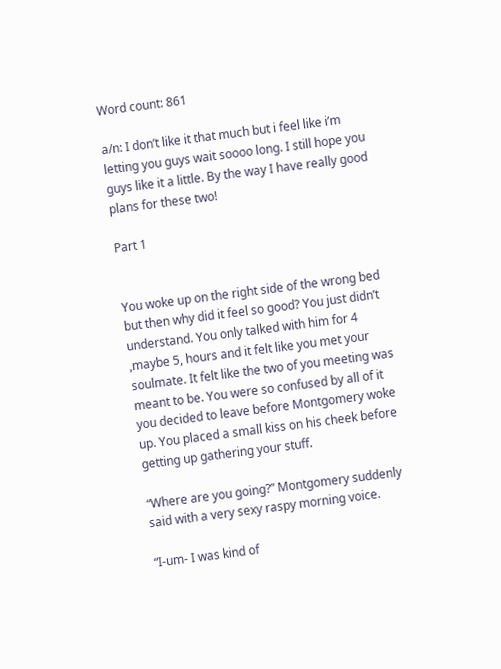Word count: 861

a/n: I don’t like it that much but i feel like i’m letting you guys wait soooo long. I still hope you guys like it a little. By the way I have really good plans for these two!

Part 1


You woke up on the right side of the wrong bed but then why did it feel so good? You just didn’t understand. You only talked with him for 4 ,maybe 5, hours and it felt like you met your soulmate. It felt like the two of you meeting was meant to be. You were so confused by all of it you decided to leave before Montgomery woke up. You placed a small kiss on his cheek before getting up gathering your stuff.

“Where are you going?” Montgomery suddenly said with a very sexy raspy morning voice.

“I-um- I was kind of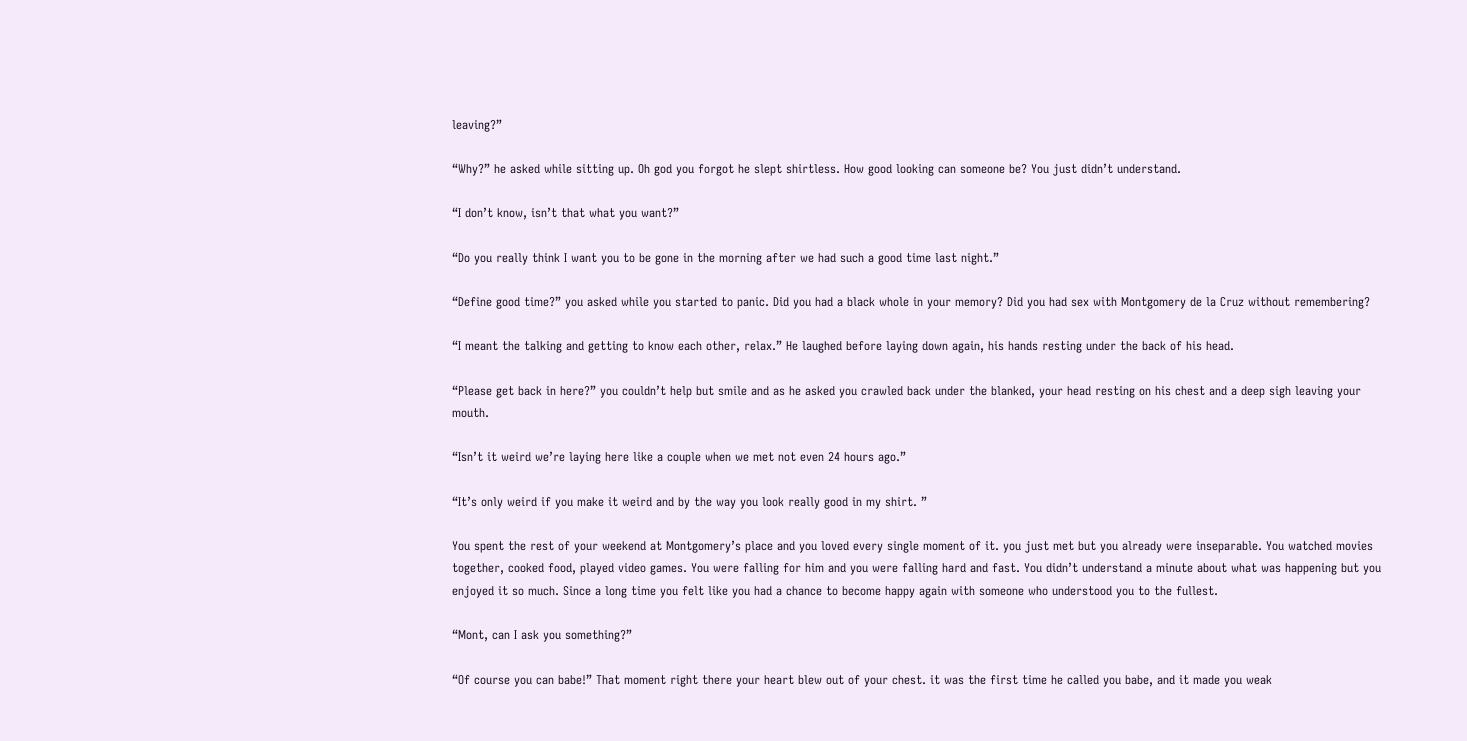leaving?”

“Why?” he asked while sitting up. Oh god you forgot he slept shirtless. How good looking can someone be? You just didn’t understand.

“I don’t know, isn’t that what you want?”

“Do you really think I want you to be gone in the morning after we had such a good time last night.”

“Define good time?” you asked while you started to panic. Did you had a black whole in your memory? Did you had sex with Montgomery de la Cruz without remembering?

“I meant the talking and getting to know each other, relax.” He laughed before laying down again, his hands resting under the back of his head.

“Please get back in here?” you couldn’t help but smile and as he asked you crawled back under the blanked, your head resting on his chest and a deep sigh leaving your mouth.

“Isn’t it weird we’re laying here like a couple when we met not even 24 hours ago.”

“It’s only weird if you make it weird and by the way you look really good in my shirt. ”

You spent the rest of your weekend at Montgomery’s place and you loved every single moment of it. you just met but you already were inseparable. You watched movies together, cooked food, played video games. You were falling for him and you were falling hard and fast. You didn’t understand a minute about what was happening but you enjoyed it so much. Since a long time you felt like you had a chance to become happy again with someone who understood you to the fullest.

“Mont, can I ask you something?”

“Of course you can babe!” That moment right there your heart blew out of your chest. it was the first time he called you babe, and it made you weak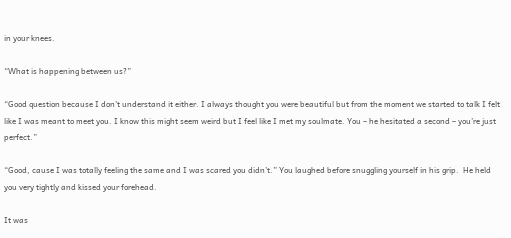in your knees.

“What is happening between us?”

“Good question because I don’t understand it either. I always thought you were beautiful but from the moment we started to talk I felt like I was meant to meet you. I know this might seem weird but I feel like I met my soulmate. You – he hesitated a second – you’re just perfect.”

“Good, cause I was totally feeling the same and I was scared you didn’t.” You laughed before snuggling yourself in his grip.  He held you very tightly and kissed your forehead.

It was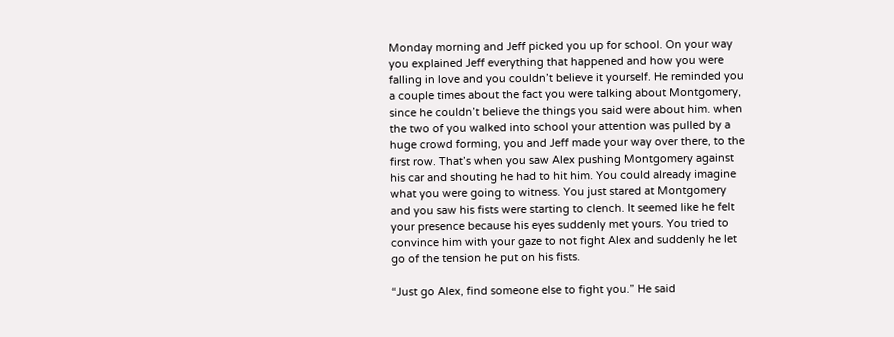Monday morning and Jeff picked you up for school. On your way you explained Jeff everything that happened and how you were falling in love and you couldn’t believe it yourself. He reminded you a couple times about the fact you were talking about Montgomery, since he couldn’t believe the things you said were about him. when the two of you walked into school your attention was pulled by a huge crowd forming, you and Jeff made your way over there, to the first row. That’s when you saw Alex pushing Montgomery against his car and shouting he had to hit him. You could already imagine what you were going to witness. You just stared at Montgomery and you saw his fists were starting to clench. It seemed like he felt your presence because his eyes suddenly met yours. You tried to convince him with your gaze to not fight Alex and suddenly he let go of the tension he put on his fists.

“Just go Alex, find someone else to fight you.” He said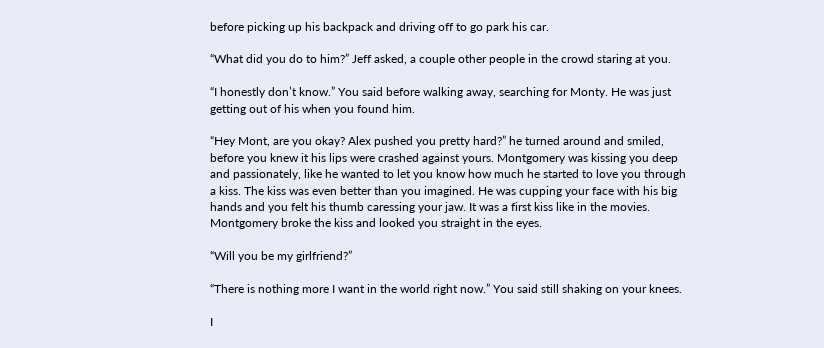before picking up his backpack and driving off to go park his car.

“What did you do to him?” Jeff asked, a couple other people in the crowd staring at you.

“I honestly don’t know.” You said before walking away, searching for Monty. He was just getting out of his when you found him.

“Hey Mont, are you okay? Alex pushed you pretty hard?” he turned around and smiled, before you knew it his lips were crashed against yours. Montgomery was kissing you deep and passionately, like he wanted to let you know how much he started to love you through a kiss. The kiss was even better than you imagined. He was cupping your face with his big hands and you felt his thumb caressing your jaw. It was a first kiss like in the movies. Montgomery broke the kiss and looked you straight in the eyes.

“Will you be my girlfriend?”

“There is nothing more I want in the world right now.” You said still shaking on your knees.

I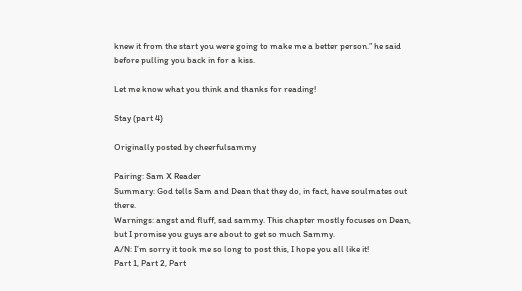knew it from the start you were going to make me a better person.” he said before pulling you back in for a kiss.

Let me know what you think and thanks for reading!

Stay (part 4)

Originally posted by cheerfulsammy

Pairing: Sam X Reader
Summary: God tells Sam and Dean that they do, in fact, have soulmates out there.
Warnings: angst and fluff, sad sammy. This chapter mostly focuses on Dean, but I promise you guys are about to get so much Sammy.
A/N: I’m sorry it took me so long to post this, I hope you all like it!
Part 1, Part 2, Part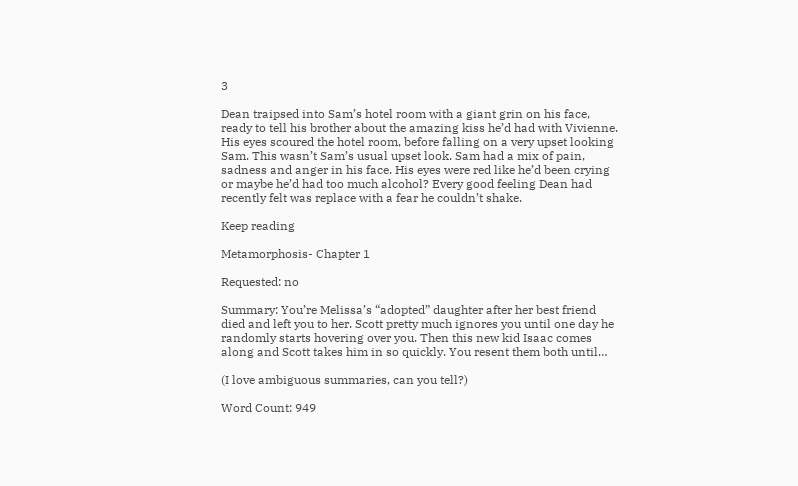3

Dean traipsed into Sam’s hotel room with a giant grin on his face, ready to tell his brother about the amazing kiss he’d had with Vivienne. His eyes scoured the hotel room, before falling on a very upset looking Sam. This wasn’t Sam’s usual upset look. Sam had a mix of pain, sadness and anger in his face. His eyes were red like he’d been crying or maybe he’d had too much alcohol? Every good feeling Dean had recently felt was replace with a fear he couldn’t shake.

Keep reading

Metamorphosis- Chapter 1

Requested: no

Summary: You’re Melissa’s “adopted” daughter after her best friend died and left you to her. Scott pretty much ignores you until one day he randomly starts hovering over you. Then this new kid Isaac comes along and Scott takes him in so quickly. You resent them both until…

(I love ambiguous summaries, can you tell?)

Word Count: 949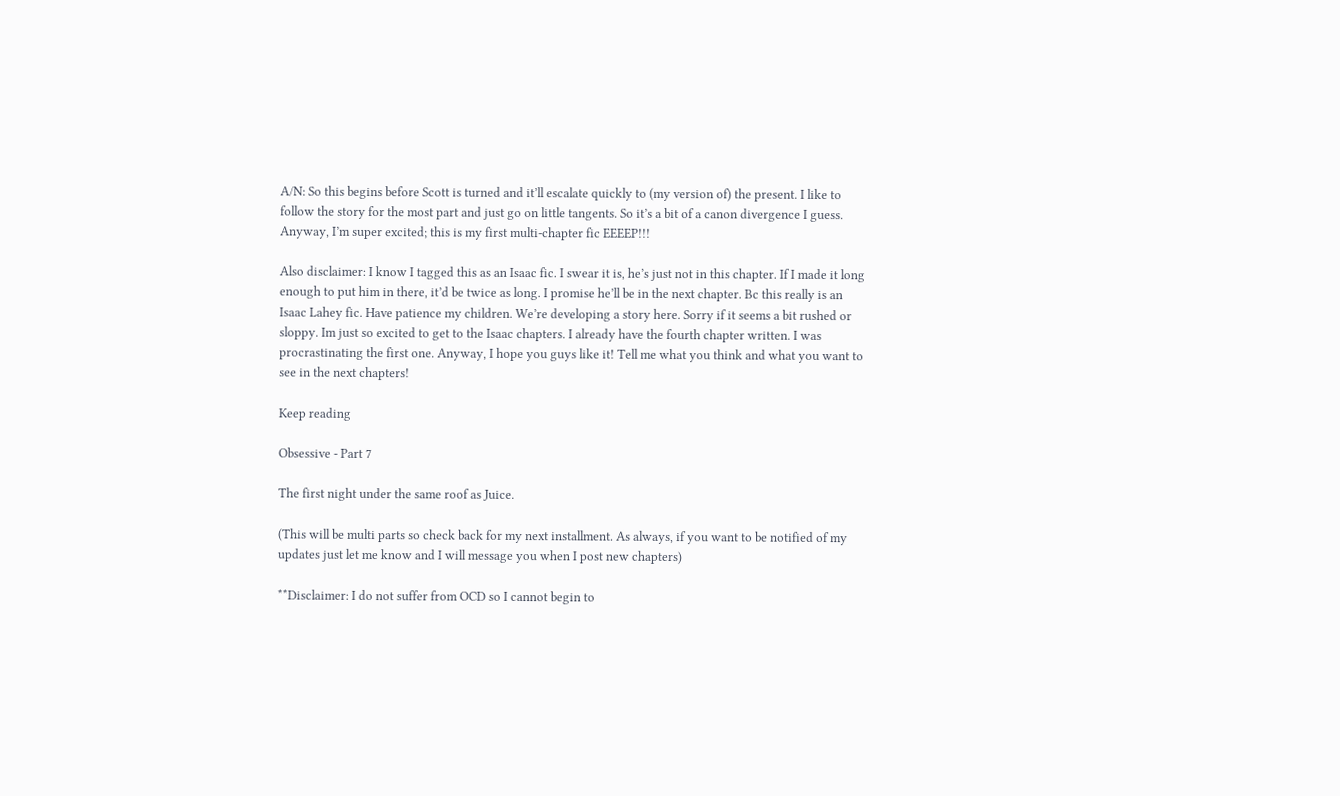A/N: So this begins before Scott is turned and it’ll escalate quickly to (my version of) the present. I like to follow the story for the most part and just go on little tangents. So it’s a bit of a canon divergence I guess. Anyway, I’m super excited; this is my first multi-chapter fic EEEEP!!!

Also disclaimer: I know I tagged this as an Isaac fic. I swear it is, he’s just not in this chapter. If I made it long enough to put him in there, it’d be twice as long. I promise he’ll be in the next chapter. Bc this really is an Isaac Lahey fic. Have patience my children. We’re developing a story here. Sorry if it seems a bit rushed or sloppy. Im just so excited to get to the Isaac chapters. I already have the fourth chapter written. I was procrastinating the first one. Anyway, I hope you guys like it! Tell me what you think and what you want to see in the next chapters!

Keep reading

Obsessive - Part 7

The first night under the same roof as Juice.

(This will be multi parts so check back for my next installment. As always, if you want to be notified of my updates just let me know and I will message you when I post new chapters)

**Disclaimer: I do not suffer from OCD so I cannot begin to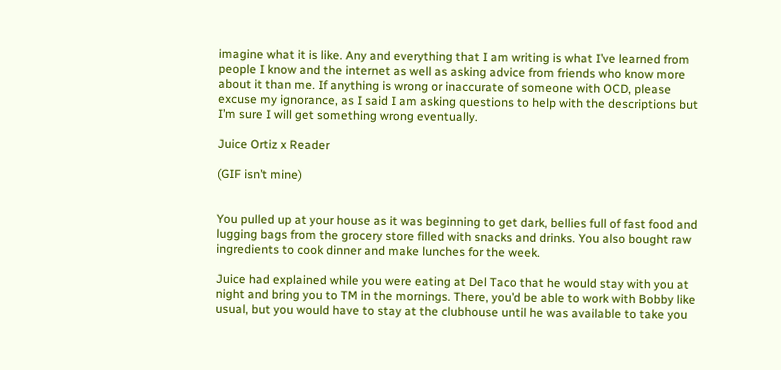imagine what it is like. Any and everything that I am writing is what I’ve learned from people I know and the internet as well as asking advice from friends who know more about it than me. If anything is wrong or inaccurate of someone with OCD, please excuse my ignorance, as I said I am asking questions to help with the descriptions but I’m sure I will get something wrong eventually.

Juice Ortiz x Reader

(GIF isn’t mine)


You pulled up at your house as it was beginning to get dark, bellies full of fast food and lugging bags from the grocery store filled with snacks and drinks. You also bought raw ingredients to cook dinner and make lunches for the week.

Juice had explained while you were eating at Del Taco that he would stay with you at night and bring you to TM in the mornings. There, you’d be able to work with Bobby like usual, but you would have to stay at the clubhouse until he was available to take you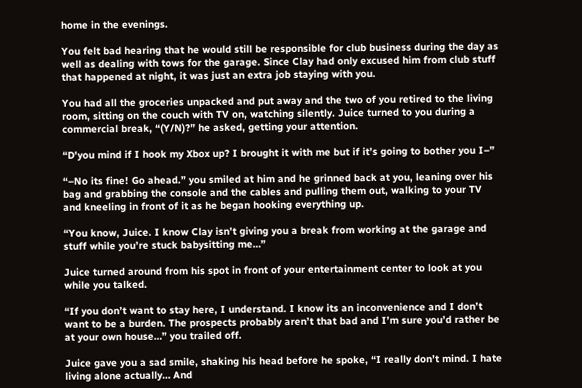home in the evenings.

You felt bad hearing that he would still be responsible for club business during the day as well as dealing with tows for the garage. Since Clay had only excused him from club stuff that happened at night, it was just an extra job staying with you.

You had all the groceries unpacked and put away and the two of you retired to the living room, sitting on the couch with TV on, watching silently. Juice turned to you during a commercial break, “(Y/N)?” he asked, getting your attention.

“D'you mind if I hook my Xbox up? I brought it with me but if it’s going to bother you I–”

“–No its fine! Go ahead.” you smiled at him and he grinned back at you, leaning over his bag and grabbing the console and the cables and pulling them out, walking to your TV and kneeling in front of it as he began hooking everything up.

“You know, Juice. I know Clay isn’t giving you a break from working at the garage and stuff while you’re stuck babysitting me…”

Juice turned around from his spot in front of your entertainment center to look at you while you talked.

“If you don’t want to stay here, I understand. I know its an inconvenience and I don’t want to be a burden. The prospects probably aren’t that bad and I’m sure you’d rather be at your own house…” you trailed off.

Juice gave you a sad smile, shaking his head before he spoke, “I really don’t mind. I hate living alone actually… And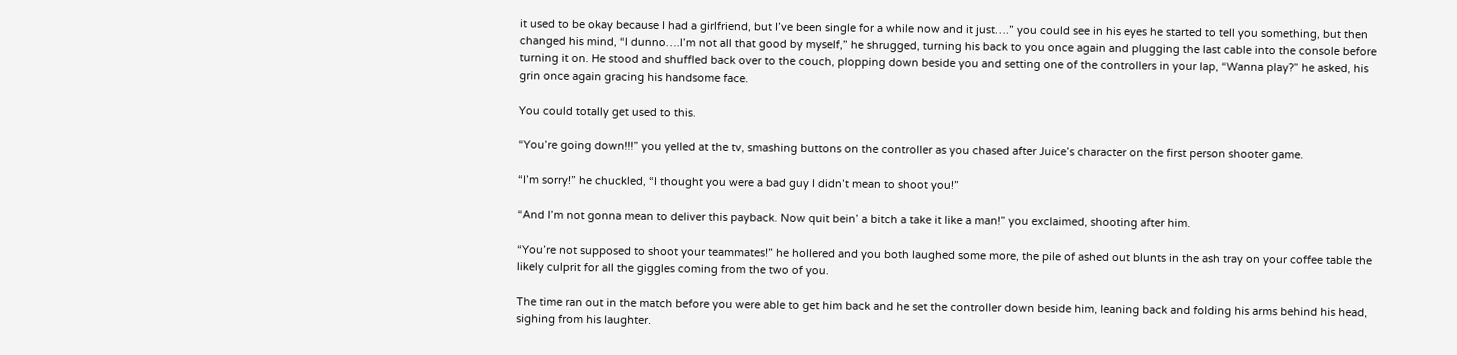it used to be okay because I had a girlfriend, but I’ve been single for a while now and it just….” you could see in his eyes he started to tell you something, but then changed his mind, “I dunno….I’m not all that good by myself,” he shrugged, turning his back to you once again and plugging the last cable into the console before turning it on. He stood and shuffled back over to the couch, plopping down beside you and setting one of the controllers in your lap, “Wanna play?” he asked, his grin once again gracing his handsome face.

You could totally get used to this.

“You’re going down!!!” you yelled at the tv, smashing buttons on the controller as you chased after Juice’s character on the first person shooter game.

“I’m sorry!” he chuckled, “I thought you were a bad guy I didn’t mean to shoot you!”

“And I’m not gonna mean to deliver this payback. Now quit bein’ a bitch a take it like a man!” you exclaimed, shooting after him.

“You’re not supposed to shoot your teammates!” he hollered and you both laughed some more, the pile of ashed out blunts in the ash tray on your coffee table the likely culprit for all the giggles coming from the two of you.

The time ran out in the match before you were able to get him back and he set the controller down beside him, leaning back and folding his arms behind his head, sighing from his laughter.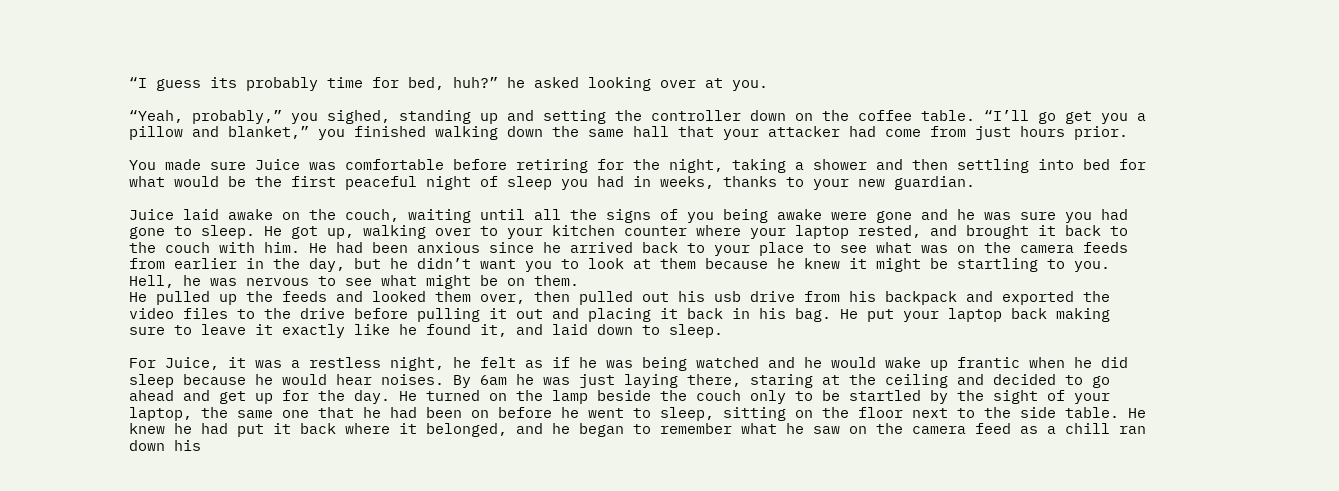“I guess its probably time for bed, huh?” he asked looking over at you.

“Yeah, probably,” you sighed, standing up and setting the controller down on the coffee table. “I’ll go get you a pillow and blanket,” you finished walking down the same hall that your attacker had come from just hours prior.

You made sure Juice was comfortable before retiring for the night, taking a shower and then settling into bed for what would be the first peaceful night of sleep you had in weeks, thanks to your new guardian.

Juice laid awake on the couch, waiting until all the signs of you being awake were gone and he was sure you had gone to sleep. He got up, walking over to your kitchen counter where your laptop rested, and brought it back to the couch with him. He had been anxious since he arrived back to your place to see what was on the camera feeds from earlier in the day, but he didn’t want you to look at them because he knew it might be startling to you.
Hell, he was nervous to see what might be on them.
He pulled up the feeds and looked them over, then pulled out his usb drive from his backpack and exported the video files to the drive before pulling it out and placing it back in his bag. He put your laptop back making sure to leave it exactly like he found it, and laid down to sleep.

For Juice, it was a restless night, he felt as if he was being watched and he would wake up frantic when he did sleep because he would hear noises. By 6am he was just laying there, staring at the ceiling and decided to go ahead and get up for the day. He turned on the lamp beside the couch only to be startled by the sight of your laptop, the same one that he had been on before he went to sleep, sitting on the floor next to the side table. He knew he had put it back where it belonged, and he began to remember what he saw on the camera feed as a chill ran down his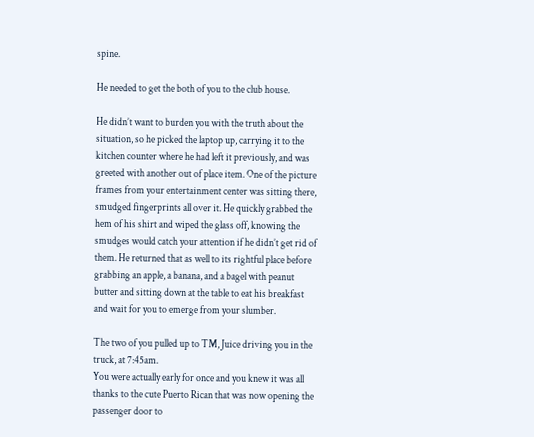spine.

He needed to get the both of you to the club house.

He didn’t want to burden you with the truth about the situation, so he picked the laptop up, carrying it to the kitchen counter where he had left it previously, and was greeted with another out of place item. One of the picture frames from your entertainment center was sitting there, smudged fingerprints all over it. He quickly grabbed the hem of his shirt and wiped the glass off, knowing the smudges would catch your attention if he didn’t get rid of them. He returned that as well to its rightful place before grabbing an apple, a banana, and a bagel with peanut butter and sitting down at the table to eat his breakfast and wait for you to emerge from your slumber.

The two of you pulled up to TM, Juice driving you in the truck, at 7:45am.
You were actually early for once and you knew it was all thanks to the cute Puerto Rican that was now opening the passenger door to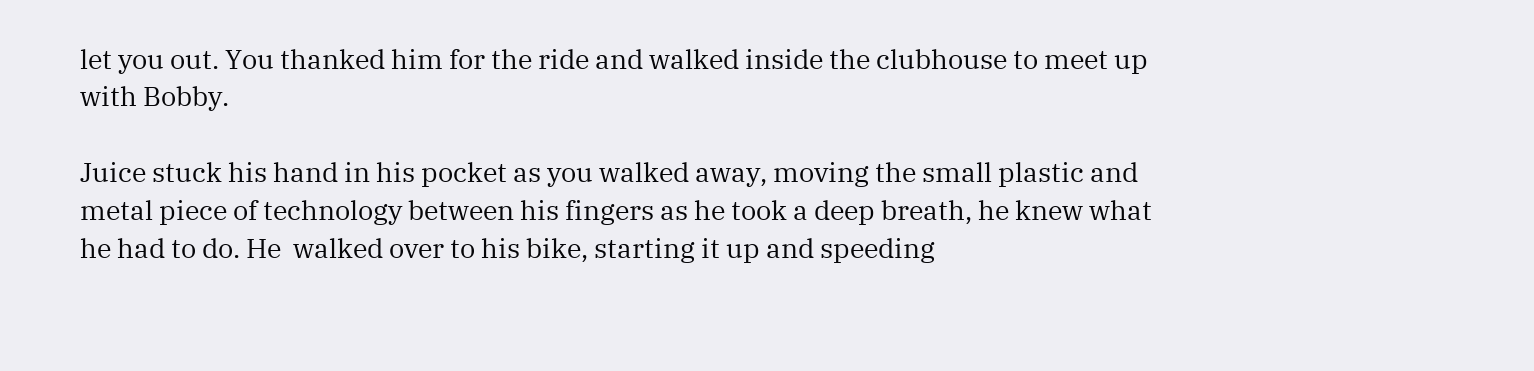let you out. You thanked him for the ride and walked inside the clubhouse to meet up with Bobby.

Juice stuck his hand in his pocket as you walked away, moving the small plastic and metal piece of technology between his fingers as he took a deep breath, he knew what he had to do. He  walked over to his bike, starting it up and speeding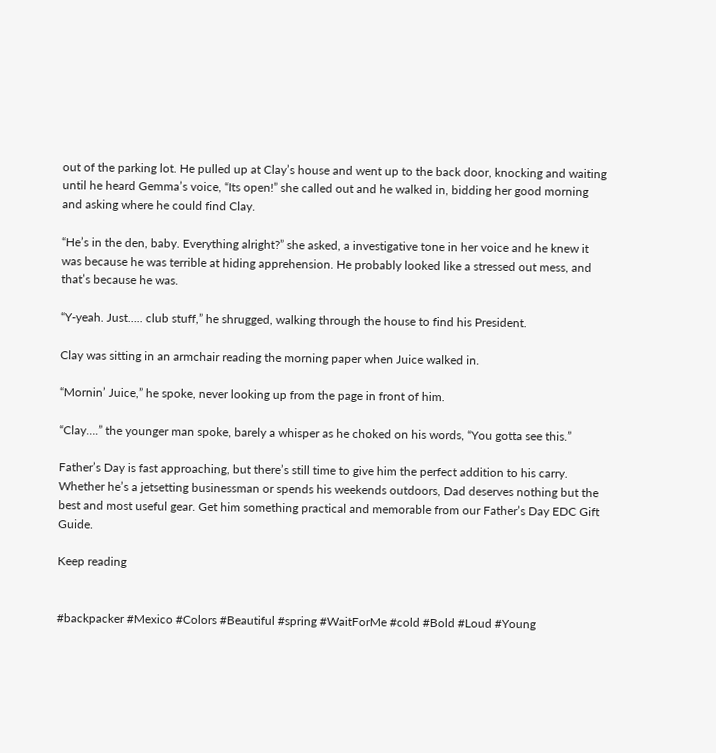out of the parking lot. He pulled up at Clay’s house and went up to the back door, knocking and waiting until he heard Gemma’s voice, “Its open!” she called out and he walked in, bidding her good morning and asking where he could find Clay.

“He’s in the den, baby. Everything alright?” she asked, a investigative tone in her voice and he knew it was because he was terrible at hiding apprehension. He probably looked like a stressed out mess, and that’s because he was.

“Y-yeah. Just….. club stuff,” he shrugged, walking through the house to find his President.

Clay was sitting in an armchair reading the morning paper when Juice walked in.

“Mornin’ Juice,” he spoke, never looking up from the page in front of him.

“Clay….” the younger man spoke, barely a whisper as he choked on his words, “You gotta see this.”

Father’s Day is fast approaching, but there’s still time to give him the perfect addition to his carry. Whether he’s a jetsetting businessman or spends his weekends outdoors, Dad deserves nothing but the best and most useful gear. Get him something practical and memorable from our Father’s Day EDC Gift Guide.

Keep reading


#backpacker #Mexico #Colors #Beautiful #spring #WaitForMe #cold #Bold #Loud #Young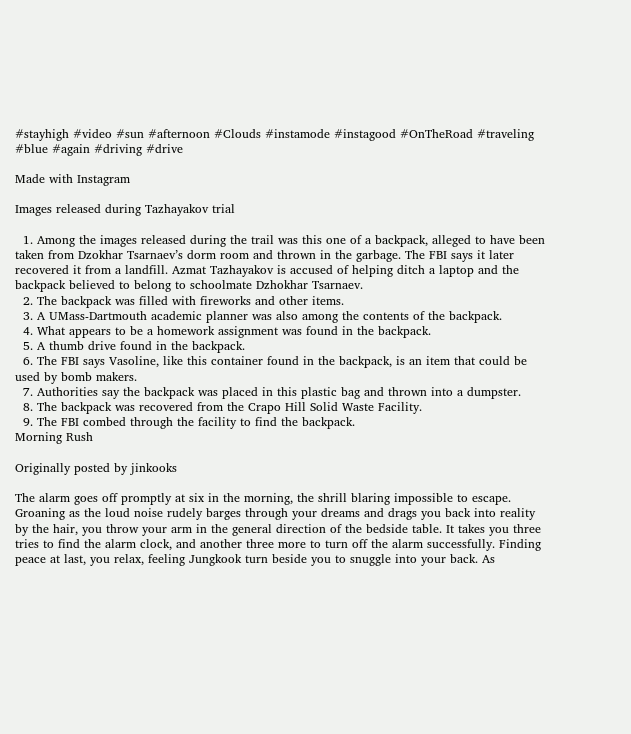#stayhigh #video #sun #afternoon #Clouds #instamode #instagood #OnTheRoad #traveling #blue #again #driving #drive

Made with Instagram

Images released during Tazhayakov trial

  1. Among the images released during the trail was this one of a backpack, alleged to have been taken from Dzokhar Tsarnaev’s dorm room and thrown in the garbage. The FBI says it later recovered it from a landfill. Azmat Tazhayakov is accused of helping ditch a laptop and the backpack believed to belong to schoolmate Dzhokhar Tsarnaev.
  2. The backpack was filled with fireworks and other items.
  3. A UMass-Dartmouth academic planner was also among the contents of the backpack.
  4. What appears to be a homework assignment was found in the backpack.
  5. A thumb drive found in the backpack.
  6. The FBI says Vasoline, like this container found in the backpack, is an item that could be used by bomb makers.
  7. Authorities say the backpack was placed in this plastic bag and thrown into a dumpster.
  8. The backpack was recovered from the Crapo Hill Solid Waste Facility.
  9. The FBI combed through the facility to find the backpack.
Morning Rush

Originally posted by jinkooks

The alarm goes off promptly at six in the morning, the shrill blaring impossible to escape. Groaning as the loud noise rudely barges through your dreams and drags you back into reality by the hair, you throw your arm in the general direction of the bedside table. It takes you three tries to find the alarm clock, and another three more to turn off the alarm successfully. Finding peace at last, you relax, feeling Jungkook turn beside you to snuggle into your back. As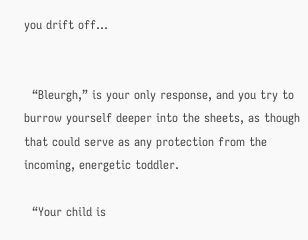you drift off…


  “Bleurgh,” is your only response, and you try to burrow yourself deeper into the sheets, as though that could serve as any protection from the incoming, energetic toddler.

  “Your child is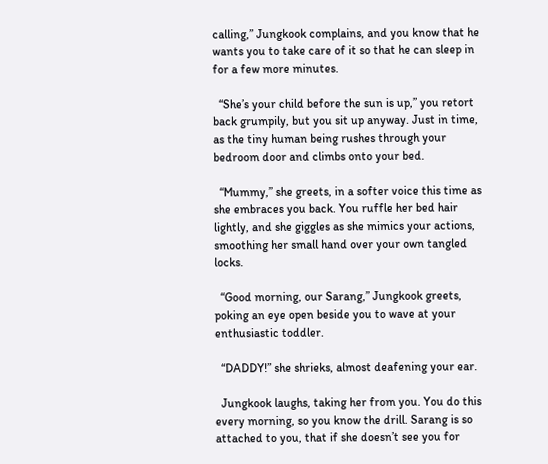calling,” Jungkook complains, and you know that he wants you to take care of it so that he can sleep in for a few more minutes.

  “She’s your child before the sun is up,” you retort back grumpily, but you sit up anyway. Just in time, as the tiny human being rushes through your bedroom door and climbs onto your bed.

  “Mummy,” she greets, in a softer voice this time as she embraces you back. You ruffle her bed hair lightly, and she giggles as she mimics your actions, smoothing her small hand over your own tangled locks.

  “Good morning, our Sarang,” Jungkook greets, poking an eye open beside you to wave at your enthusiastic toddler.

  “DADDY!” she shrieks, almost deafening your ear.

  Jungkook laughs, taking her from you. You do this every morning, so you know the drill. Sarang is so attached to you, that if she doesn’t see you for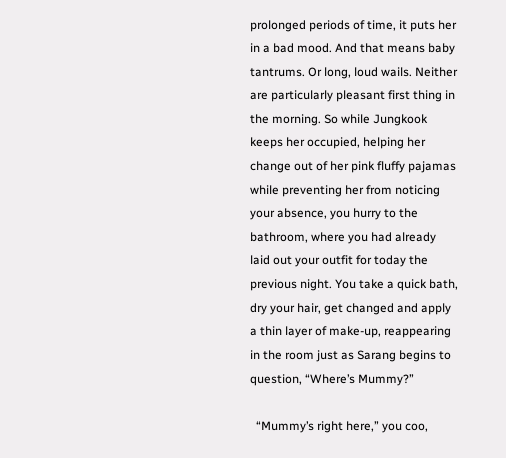prolonged periods of time, it puts her in a bad mood. And that means baby tantrums. Or long, loud wails. Neither are particularly pleasant first thing in the morning. So while Jungkook keeps her occupied, helping her change out of her pink fluffy pajamas while preventing her from noticing your absence, you hurry to the bathroom, where you had already laid out your outfit for today the previous night. You take a quick bath, dry your hair, get changed and apply a thin layer of make-up, reappearing in the room just as Sarang begins to question, “Where’s Mummy?”

  “Mummy’s right here,” you coo,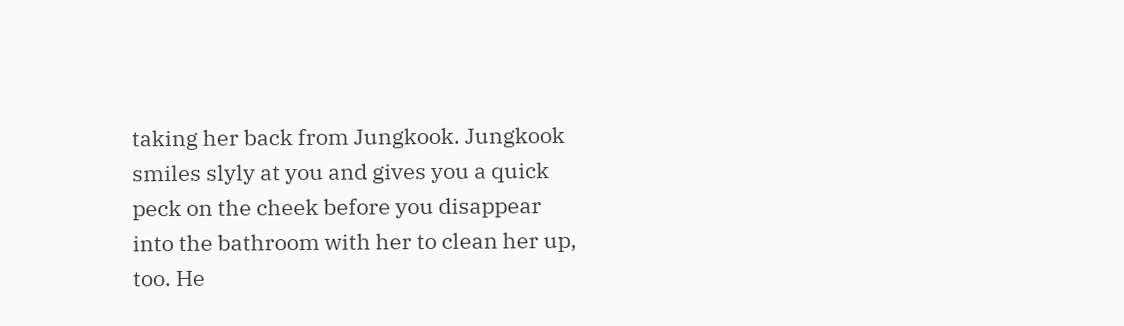taking her back from Jungkook. Jungkook smiles slyly at you and gives you a quick peck on the cheek before you disappear into the bathroom with her to clean her up, too. He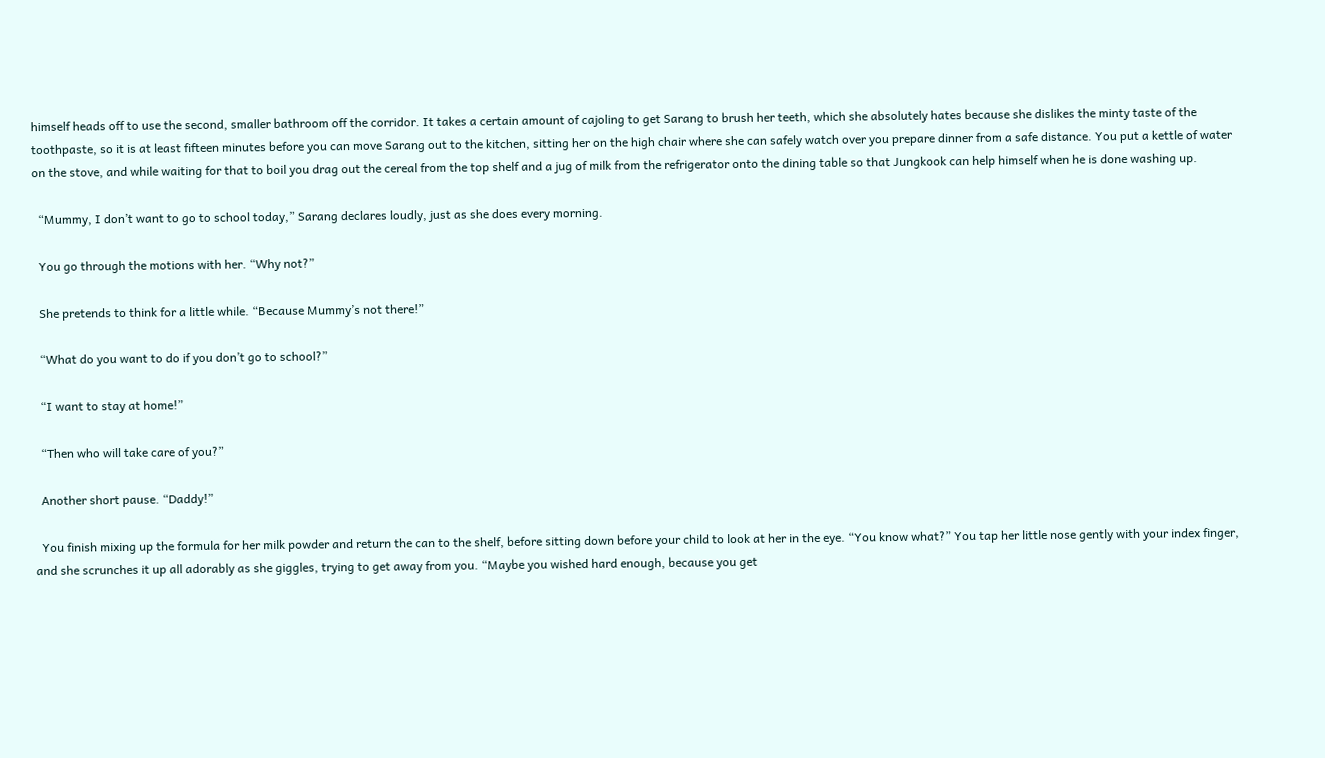himself heads off to use the second, smaller bathroom off the corridor. It takes a certain amount of cajoling to get Sarang to brush her teeth, which she absolutely hates because she dislikes the minty taste of the toothpaste, so it is at least fifteen minutes before you can move Sarang out to the kitchen, sitting her on the high chair where she can safely watch over you prepare dinner from a safe distance. You put a kettle of water on the stove, and while waiting for that to boil you drag out the cereal from the top shelf and a jug of milk from the refrigerator onto the dining table so that Jungkook can help himself when he is done washing up.

  “Mummy, I don’t want to go to school today,” Sarang declares loudly, just as she does every morning.

  You go through the motions with her. “Why not?”

  She pretends to think for a little while. “Because Mummy’s not there!”

  “What do you want to do if you don’t go to school?”

  “I want to stay at home!”

  “Then who will take care of you?”

  Another short pause. “Daddy!”

  You finish mixing up the formula for her milk powder and return the can to the shelf, before sitting down before your child to look at her in the eye. “You know what?” You tap her little nose gently with your index finger, and she scrunches it up all adorably as she giggles, trying to get away from you. “Maybe you wished hard enough, because you get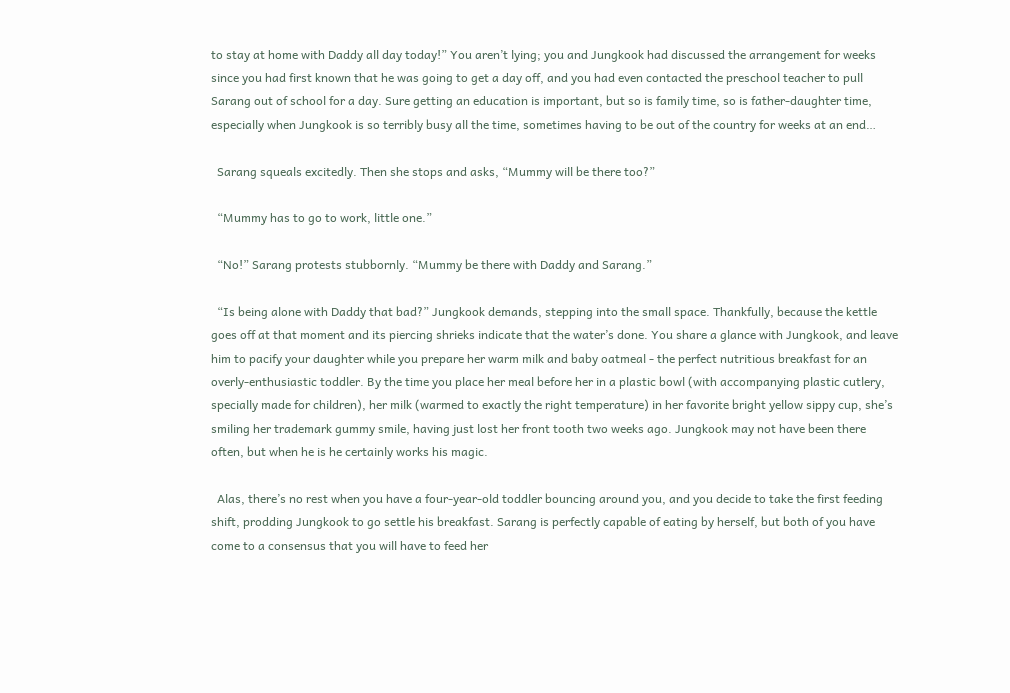to stay at home with Daddy all day today!” You aren’t lying; you and Jungkook had discussed the arrangement for weeks since you had first known that he was going to get a day off, and you had even contacted the preschool teacher to pull Sarang out of school for a day. Sure getting an education is important, but so is family time, so is father-daughter time, especially when Jungkook is so terribly busy all the time, sometimes having to be out of the country for weeks at an end…

  Sarang squeals excitedly. Then she stops and asks, “Mummy will be there too?”

  “Mummy has to go to work, little one.”

  “No!” Sarang protests stubbornly. “Mummy be there with Daddy and Sarang.”

  “Is being alone with Daddy that bad?” Jungkook demands, stepping into the small space. Thankfully, because the kettle goes off at that moment and its piercing shrieks indicate that the water’s done. You share a glance with Jungkook, and leave him to pacify your daughter while you prepare her warm milk and baby oatmeal - the perfect nutritious breakfast for an overly-enthusiastic toddler. By the time you place her meal before her in a plastic bowl (with accompanying plastic cutlery, specially made for children), her milk (warmed to exactly the right temperature) in her favorite bright yellow sippy cup, she’s smiling her trademark gummy smile, having just lost her front tooth two weeks ago. Jungkook may not have been there often, but when he is he certainly works his magic.

  Alas, there’s no rest when you have a four-year-old toddler bouncing around you, and you decide to take the first feeding shift, prodding Jungkook to go settle his breakfast. Sarang is perfectly capable of eating by herself, but both of you have come to a consensus that you will have to feed her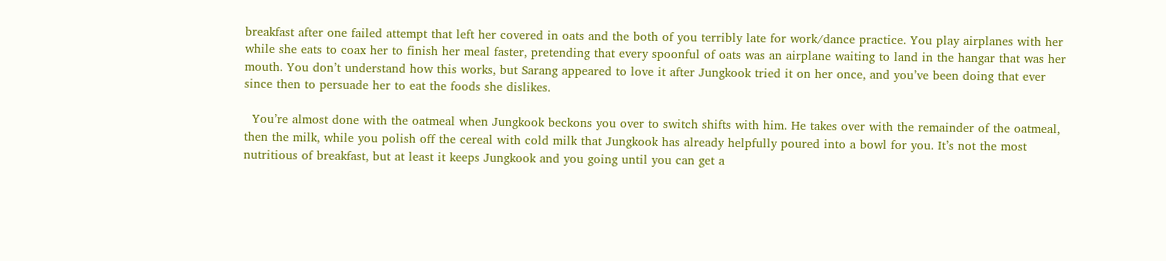breakfast after one failed attempt that left her covered in oats and the both of you terribly late for work/dance practice. You play airplanes with her while she eats to coax her to finish her meal faster, pretending that every spoonful of oats was an airplane waiting to land in the hangar that was her mouth. You don’t understand how this works, but Sarang appeared to love it after Jungkook tried it on her once, and you’ve been doing that ever since then to persuade her to eat the foods she dislikes.

  You’re almost done with the oatmeal when Jungkook beckons you over to switch shifts with him. He takes over with the remainder of the oatmeal, then the milk, while you polish off the cereal with cold milk that Jungkook has already helpfully poured into a bowl for you. It’s not the most nutritious of breakfast, but at least it keeps Jungkook and you going until you can get a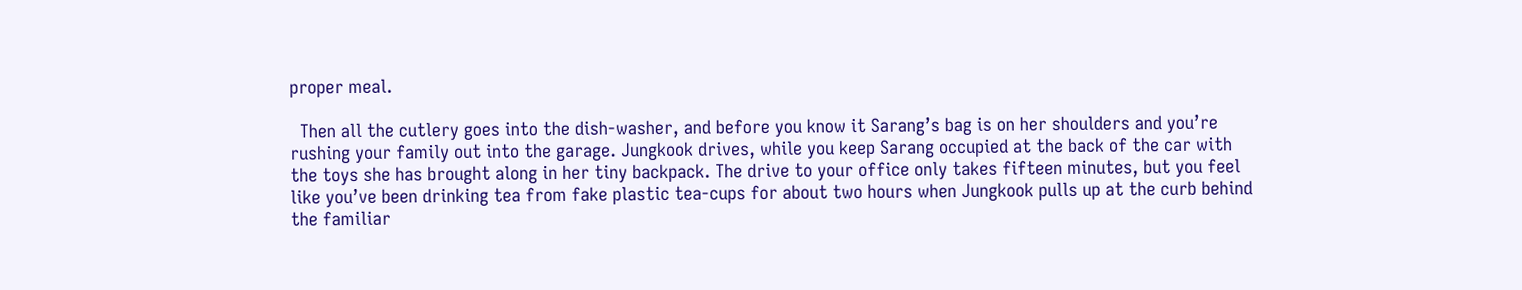proper meal.

  Then all the cutlery goes into the dish-washer, and before you know it Sarang’s bag is on her shoulders and you’re rushing your family out into the garage. Jungkook drives, while you keep Sarang occupied at the back of the car with the toys she has brought along in her tiny backpack. The drive to your office only takes fifteen minutes, but you feel like you’ve been drinking tea from fake plastic tea-cups for about two hours when Jungkook pulls up at the curb behind the familiar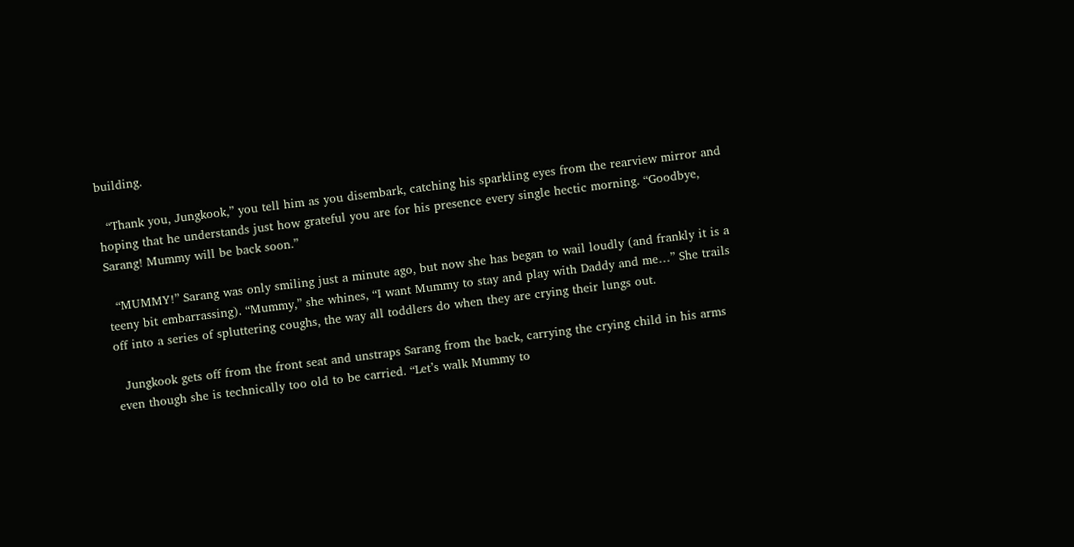building.

  “Thank you, Jungkook,” you tell him as you disembark, catching his sparkling eyes from the rearview mirror and hoping that he understands just how grateful you are for his presence every single hectic morning. “Goodbye, Sarang! Mummy will be back soon.”

  “MUMMY!” Sarang was only smiling just a minute ago, but now she has began to wail loudly (and frankly it is a teeny bit embarrassing). “Mummy,” she whines, “I want Mummy to stay and play with Daddy and me…” She trails off into a series of spluttering coughs, the way all toddlers do when they are crying their lungs out.

  Jungkook gets off from the front seat and unstraps Sarang from the back, carrying the crying child in his arms even though she is technically too old to be carried. “Let’s walk Mummy to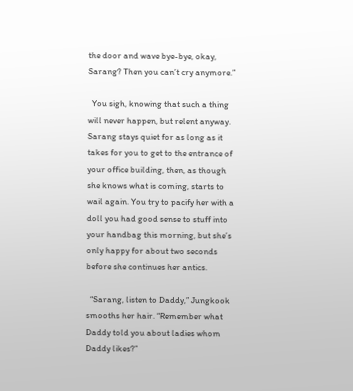the door and wave bye-bye, okay, Sarang? Then you can’t cry anymore.”

  You sigh, knowing that such a thing will never happen, but relent anyway. Sarang stays quiet for as long as it takes for you to get to the entrance of your office building, then, as though she knows what is coming, starts to wail again. You try to pacify her with a doll you had good sense to stuff into your handbag this morning, but she’s only happy for about two seconds before she continues her antics.

  “Sarang, listen to Daddy,” Jungkook smooths her hair. “Remember what Daddy told you about ladies whom Daddy likes?”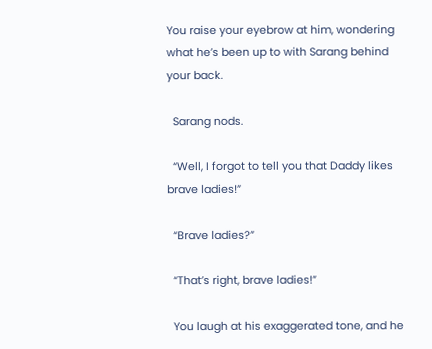You raise your eyebrow at him, wondering what he’s been up to with Sarang behind your back.

  Sarang nods.

  “Well, I forgot to tell you that Daddy likes brave ladies!”

  “Brave ladies?”

  “That’s right, brave ladies!”

  You laugh at his exaggerated tone, and he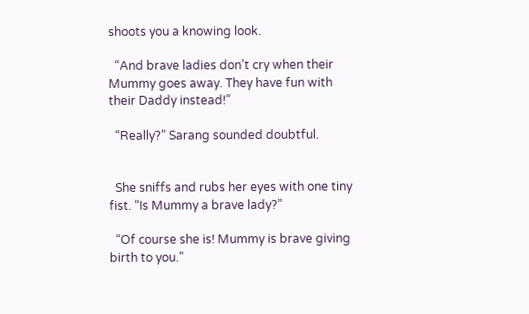shoots you a knowing look.

  “And brave ladies don’t cry when their Mummy goes away. They have fun with their Daddy instead!”

  “Really?” Sarang sounded doubtful.


  She sniffs and rubs her eyes with one tiny fist. “Is Mummy a brave lady?”

  “Of course she is! Mummy is brave giving birth to you.”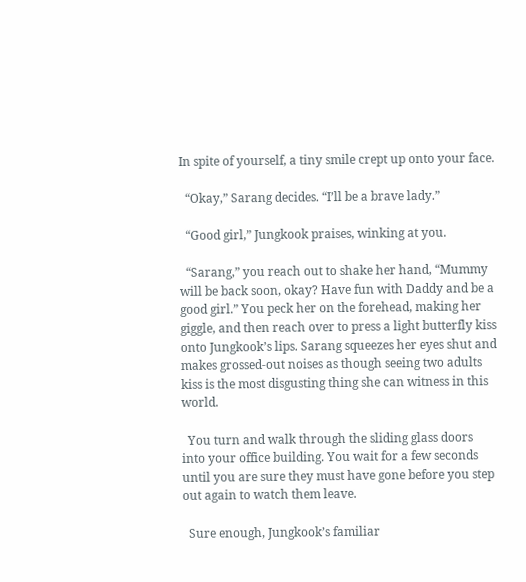In spite of yourself, a tiny smile crept up onto your face.

  “Okay,” Sarang decides. “I’ll be a brave lady.”

  “Good girl,” Jungkook praises, winking at you.

  “Sarang,” you reach out to shake her hand, “Mummy will be back soon, okay? Have fun with Daddy and be a good girl.” You peck her on the forehead, making her giggle, and then reach over to press a light butterfly kiss onto Jungkook’s lips. Sarang squeezes her eyes shut and makes grossed-out noises as though seeing two adults kiss is the most disgusting thing she can witness in this world.

  You turn and walk through the sliding glass doors into your office building. You wait for a few seconds until you are sure they must have gone before you step out again to watch them leave.

  Sure enough, Jungkook’s familiar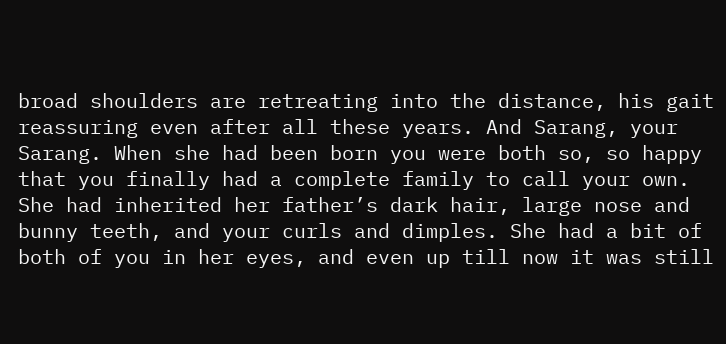broad shoulders are retreating into the distance, his gait reassuring even after all these years. And Sarang, your Sarang. When she had been born you were both so, so happy that you finally had a complete family to call your own. She had inherited her father’s dark hair, large nose and bunny teeth, and your curls and dimples. She had a bit of both of you in her eyes, and even up till now it was still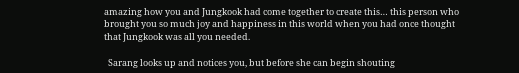amazing how you and Jungkook had come together to create this… this person who brought you so much joy and happiness in this world when you had once thought that Jungkook was all you needed.

  Sarang looks up and notices you, but before she can begin shouting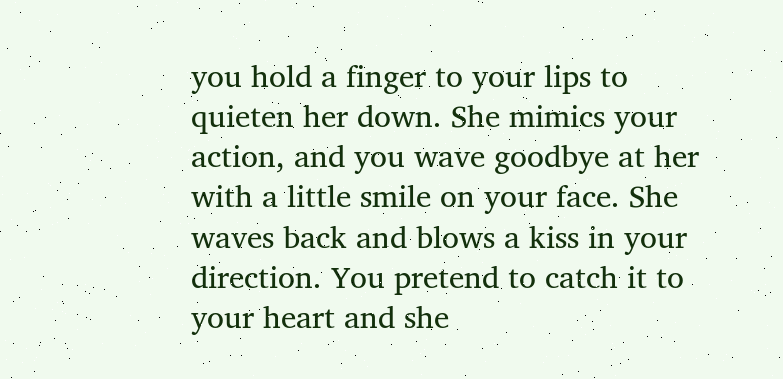you hold a finger to your lips to quieten her down. She mimics your action, and you wave goodbye at her with a little smile on your face. She waves back and blows a kiss in your direction. You pretend to catch it to your heart and she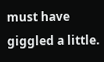must have giggled a little.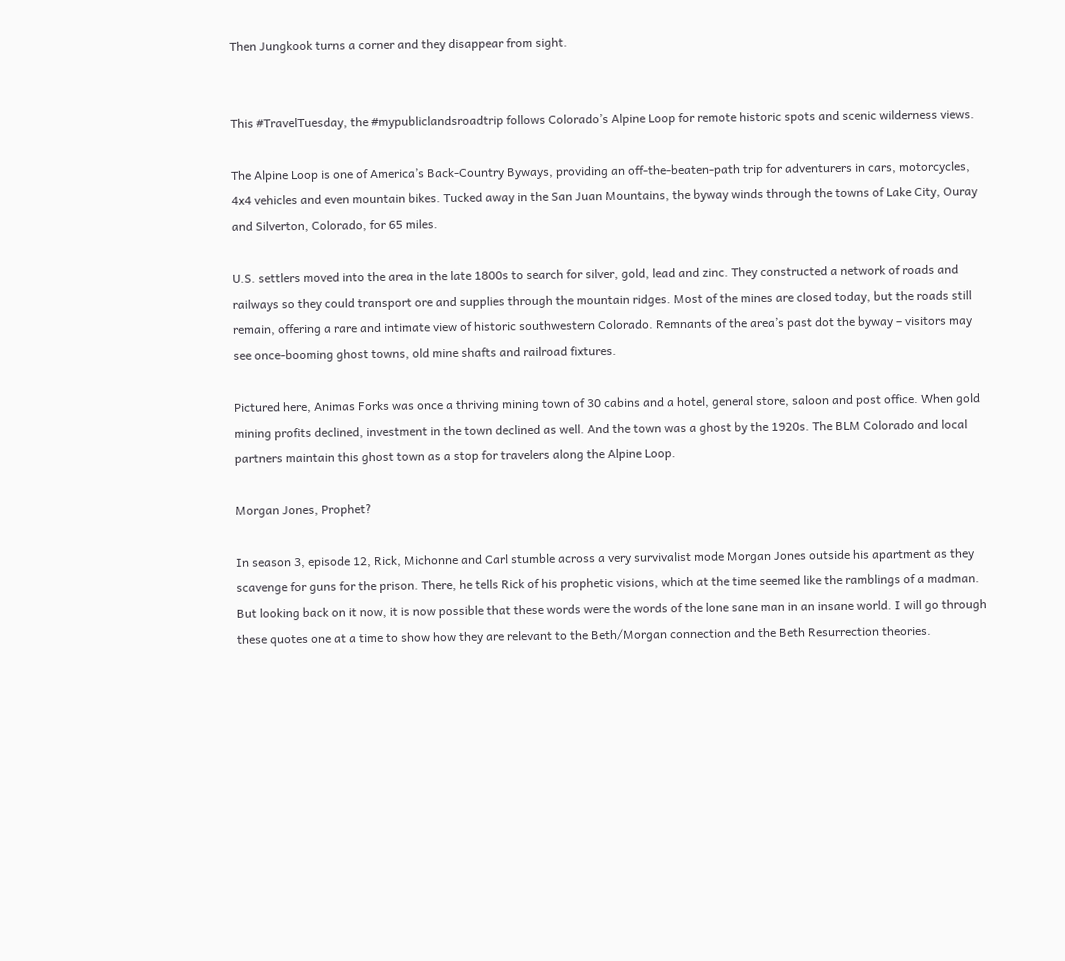Then Jungkook turns a corner and they disappear from sight.


This #TravelTuesday, the #mypubliclandsroadtrip follows Colorado’s Alpine Loop for remote historic spots and scenic wilderness views.

The Alpine Loop is one of America’s Back-Country Byways, providing an off-the-beaten-path trip for adventurers in cars, motorcycles, 4x4 vehicles and even mountain bikes. Tucked away in the San Juan Mountains, the byway winds through the towns of Lake City, Ouray and Silverton, Colorado, for 65 miles.

U.S. settlers moved into the area in the late 1800s to search for silver, gold, lead and zinc. They constructed a network of roads and railways so they could transport ore and supplies through the mountain ridges. Most of the mines are closed today, but the roads still remain, offering a rare and intimate view of historic southwestern Colorado. Remnants of the area’s past dot the byway – visitors may see once-booming ghost towns, old mine shafts and railroad fixtures.

Pictured here, Animas Forks was once a thriving mining town of 30 cabins and a hotel, general store, saloon and post office. When gold mining profits declined, investment in the town declined as well. And the town was a ghost by the 1920s. The BLM Colorado and local partners maintain this ghost town as a stop for travelers along the Alpine Loop.

Morgan Jones, Prophet?

In season 3, episode 12, Rick, Michonne and Carl stumble across a very survivalist mode Morgan Jones outside his apartment as they scavenge for guns for the prison. There, he tells Rick of his prophetic visions, which at the time seemed like the ramblings of a madman. But looking back on it now, it is now possible that these words were the words of the lone sane man in an insane world. I will go through these quotes one at a time to show how they are relevant to the Beth/Morgan connection and the Beth Resurrection theories.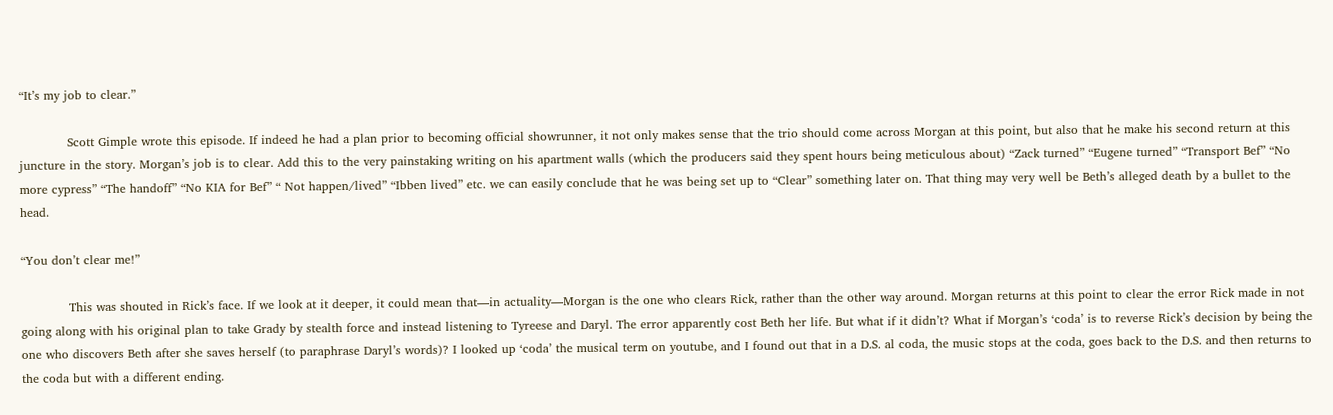“It’s my job to clear.”

            Scott Gimple wrote this episode. If indeed he had a plan prior to becoming official showrunner, it not only makes sense that the trio should come across Morgan at this point, but also that he make his second return at this juncture in the story. Morgan’s job is to clear. Add this to the very painstaking writing on his apartment walls (which the producers said they spent hours being meticulous about) “Zack turned” “Eugene turned” “Transport Bef” “No more cypress” “The handoff” “No KIA for Bef” “ Not happen/lived” “Ibben lived” etc. we can easily conclude that he was being set up to “Clear” something later on. That thing may very well be Beth’s alleged death by a bullet to the head.

“You don’t clear me!”

            This was shouted in Rick’s face. If we look at it deeper, it could mean that—in actuality—Morgan is the one who clears Rick, rather than the other way around. Morgan returns at this point to clear the error Rick made in not going along with his original plan to take Grady by stealth force and instead listening to Tyreese and Daryl. The error apparently cost Beth her life. But what if it didn’t? What if Morgan’s ‘coda’ is to reverse Rick’s decision by being the one who discovers Beth after she saves herself (to paraphrase Daryl’s words)? I looked up ‘coda’ the musical term on youtube, and I found out that in a D.S. al coda, the music stops at the coda, goes back to the D.S. and then returns to the coda but with a different ending.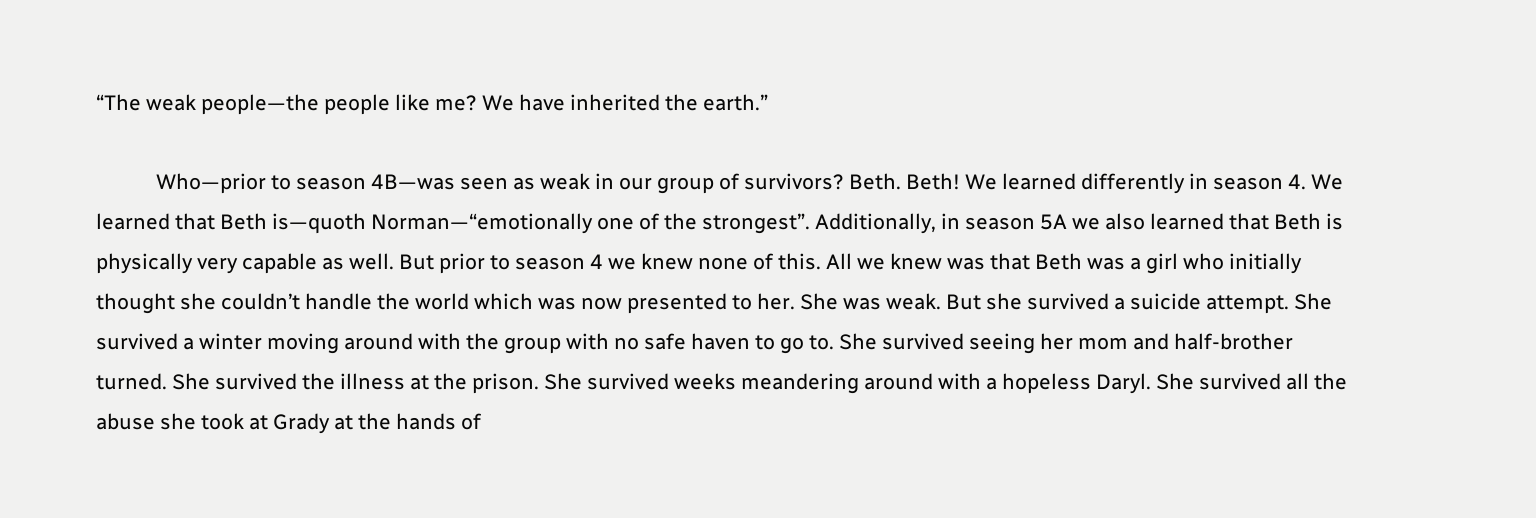“The weak people—the people like me? We have inherited the earth.”

            Who—prior to season 4B—was seen as weak in our group of survivors? Beth. Beth! We learned differently in season 4. We learned that Beth is—quoth Norman—“emotionally one of the strongest”. Additionally, in season 5A we also learned that Beth is physically very capable as well. But prior to season 4 we knew none of this. All we knew was that Beth was a girl who initially thought she couldn’t handle the world which was now presented to her. She was weak. But she survived a suicide attempt. She survived a winter moving around with the group with no safe haven to go to. She survived seeing her mom and half-brother turned. She survived the illness at the prison. She survived weeks meandering around with a hopeless Daryl. She survived all the abuse she took at Grady at the hands of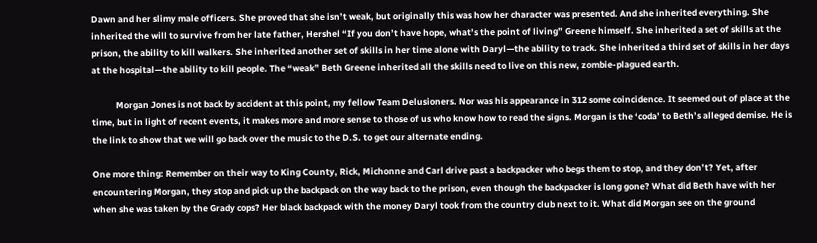Dawn and her slimy male officers. She proved that she isn’t weak, but originally this was how her character was presented. And she inherited everything. She inherited the will to survive from her late father, Hershel “If you don’t have hope, what’s the point of living” Greene himself. She inherited a set of skills at the prison, the ability to kill walkers. She inherited another set of skills in her time alone with Daryl—the ability to track. She inherited a third set of skills in her days at the hospital—the ability to kill people. The “weak” Beth Greene inherited all the skills need to live on this new, zombie-plagued earth.

            Morgan Jones is not back by accident at this point, my fellow Team Delusioners. Nor was his appearance in 312 some coincidence. It seemed out of place at the time, but in light of recent events, it makes more and more sense to those of us who know how to read the signs. Morgan is the ‘coda’ to Beth’s alleged demise. He is the link to show that we will go back over the music to the D.S. to get our alternate ending.

One more thing: Remember on their way to King County, Rick, Michonne and Carl drive past a backpacker who begs them to stop, and they don’t? Yet, after encountering Morgan, they stop and pick up the backpack on the way back to the prison, even though the backpacker is long gone? What did Beth have with her when she was taken by the Grady cops? Her black backpack with the money Daryl took from the country club next to it. What did Morgan see on the ground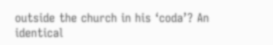outside the church in his ‘coda’? An identical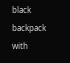black backpack with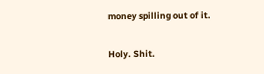money spilling out of it.

Holy. Shit.